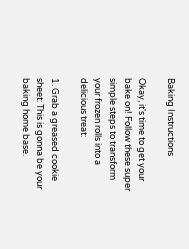Baking Instructions

Okay, it's time to get your bake on! Follow these super simple steps to transform your frozen rolls into a delicious treat:

1. Grab a greased cookie sheet: This is gonna be your baking home base.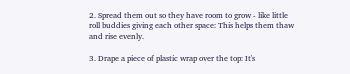2. Spread them out so they have room to grow - like little roll buddies giving each other space: This helps them thaw and rise evenly.

3. Drape a piece of plastic wrap over the top: It's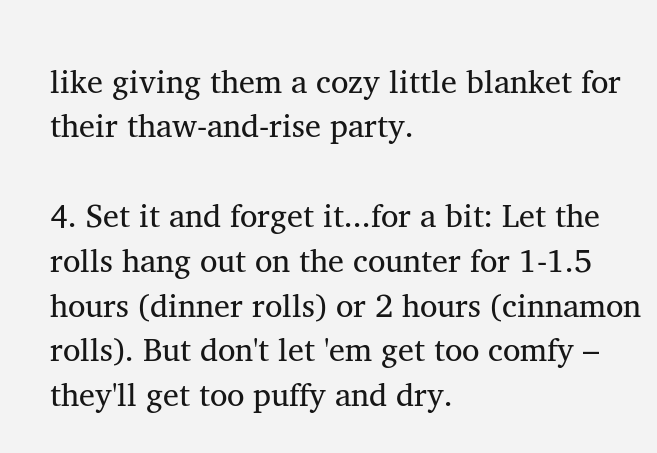like giving them a cozy little blanket for their thaw-and-rise party.

4. Set it and forget it...for a bit: Let the rolls hang out on the counter for 1-1.5 hours (dinner rolls) or 2 hours (cinnamon rolls). But don't let 'em get too comfy – they'll get too puffy and dry.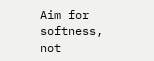Aim for softness, not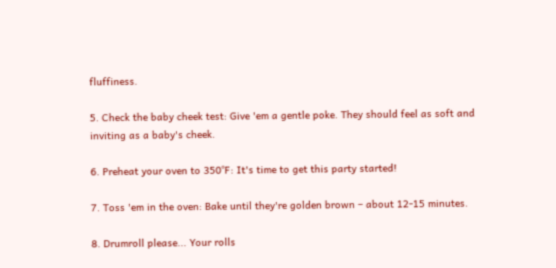fluffiness.

5. Check the baby cheek test: Give 'em a gentle poke. They should feel as soft and inviting as a baby's cheek.

6. Preheat your oven to 350°F: It's time to get this party started!

7. Toss 'em in the oven: Bake until they're golden brown – about 12-15 minutes.

8. Drumroll please... Your rolls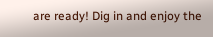are ready! Dig in and enjoy the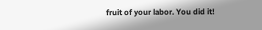fruit of your labor. You did it!